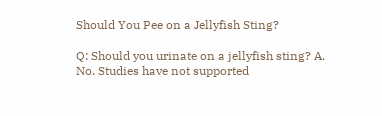Should You Pee on a Jellyfish Sting?

Q: Should you urinate on a jellyfish sting? A. No. Studies have not supported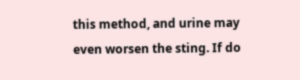this method, and urine may even worsen the sting. If do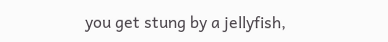you get stung by a jellyfish,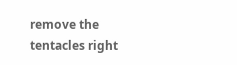remove the tentacles right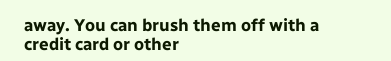away. You can brush them off with a credit card or other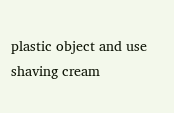plastic object and use shaving cream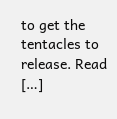to get the tentacles to release. Read […]